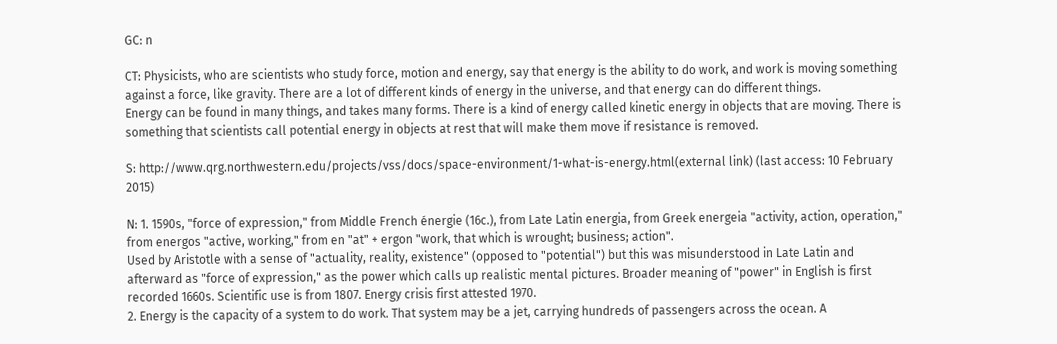GC: n

CT: Physicists, who are scientists who study force, motion and energy, say that energy is the ability to do work, and work is moving something against a force, like gravity. There are a lot of different kinds of energy in the universe, and that energy can do different things.
Energy can be found in many things, and takes many forms. There is a kind of energy called kinetic energy in objects that are moving. There is something that scientists call potential energy in objects at rest that will make them move if resistance is removed.

S: http://www.qrg.northwestern.edu/projects/vss/docs/space-environment/1-what-is-energy.html(external link) (last access: 10 February 2015)

N: 1. 1590s, "force of expression," from Middle French énergie (16c.), from Late Latin energia, from Greek energeia "activity, action, operation," from energos "active, working," from en "at" + ergon "work, that which is wrought; business; action".
Used by Aristotle with a sense of "actuality, reality, existence" (opposed to "potential") but this was misunderstood in Late Latin and afterward as "force of expression," as the power which calls up realistic mental pictures. Broader meaning of "power" in English is first recorded 1660s. Scientific use is from 1807. Energy crisis first attested 1970.
2. Energy is the capacity of a system to do work. That system may be a jet, carrying hundreds of passengers across the ocean. A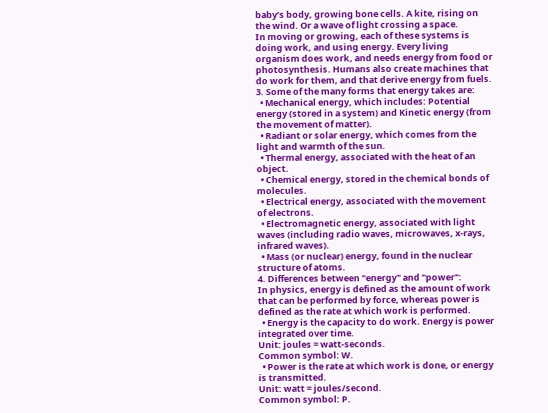baby’s body, growing bone cells. A kite, rising on the wind. Or a wave of light crossing a space.
In moving or growing, each of these systems is doing work, and using energy. Every living organism does work, and needs energy from food or photosynthesis. Humans also create machines that do work for them, and that derive energy from fuels.
3. Some of the many forms that energy takes are:
  • Mechanical energy, which includes: Potential energy (stored in a system) and Kinetic energy (from the movement of matter).
  • Radiant or solar energy, which comes from the light and warmth of the sun.
  • Thermal energy, associated with the heat of an object.
  • Chemical energy, stored in the chemical bonds of molecules.
  • Electrical energy, associated with the movement of electrons.
  • Electromagnetic energy, associated with light waves (including radio waves, microwaves, x-rays, infrared waves).
  • Mass (or nuclear) energy, found in the nuclear structure of atoms.
4. Differences between "energy" and "power":
In physics, energy is defined as the amount of work that can be performed by force, whereas power is defined as the rate at which work is performed.
  • Energy is the capacity to do work. Energy is power integrated over time.
Unit: joules = watt-seconds.
Common symbol: W.
  • Power is the rate at which work is done, or energy is transmitted.
Unit: watt = joules/second.
Common symbol: P.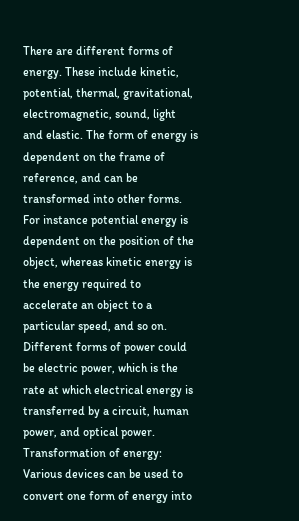There are different forms of energy. These include kinetic, potential, thermal, gravitational, electromagnetic, sound, light and elastic. The form of energy is dependent on the frame of reference, and can be transformed into other forms. For instance potential energy is dependent on the position of the object, whereas kinetic energy is the energy required to accelerate an object to a particular speed, and so on.
Different forms of power could be electric power, which is the rate at which electrical energy is transferred by a circuit, human power, and optical power.
Transformation of energy: Various devices can be used to convert one form of energy into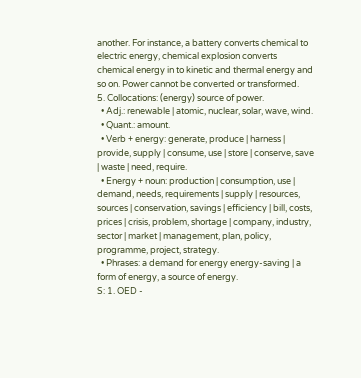another. For instance, a battery converts chemical to electric energy, chemical explosion converts chemical energy in to kinetic and thermal energy and so on. Power cannot be converted or transformed.
5. Collocations: (energy) source of power.
  • Adj.: renewable | atomic, nuclear, solar, wave, wind.
  • Quant.: amount.
  • Verb + energy: generate, produce | harness | provide, supply | consume, use | store | conserve, save | waste | need, require.
  • Energy + noun: production | consumption, use | demand, needs, requirements | supply | resources, sources | conservation, savings | efficiency | bill, costs, prices | crisis, problem, shortage | company, industry, sector | market | management, plan, policy, programme, project, strategy.
  • Phrases: a demand for energy energy-saving | a form of energy, a source of energy.
S: 1. OED -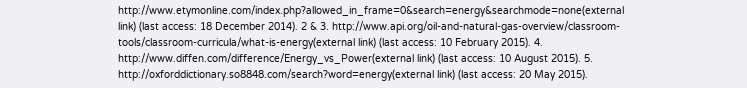http://www.etymonline.com/index.php?allowed_in_frame=0&search=energy&searchmode=none(external link) (last access: 18 December 2014). 2 & 3. http://www.api.org/oil-and-natural-gas-overview/classroom-tools/classroom-curricula/what-is-energy(external link) (last access: 10 February 2015). 4. http://www.diffen.com/difference/Energy_vs_Power(external link) (last access: 10 August 2015). 5. http://oxforddictionary.so8848.com/search?word=energy(external link) (last access: 20 May 2015).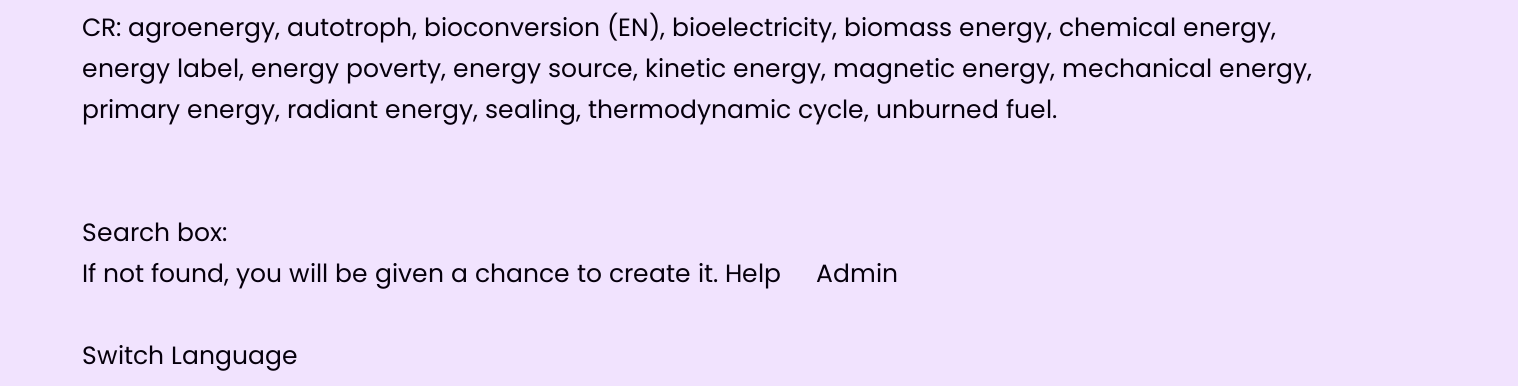CR: agroenergy, autotroph, bioconversion (EN), bioelectricity, biomass energy, chemical energy, energy label, energy poverty, energy source, kinetic energy, magnetic energy, mechanical energy, primary energy, radiant energy, sealing, thermodynamic cycle, unburned fuel.


Search box:
If not found, you will be given a chance to create it. Help     Admin

Switch Language